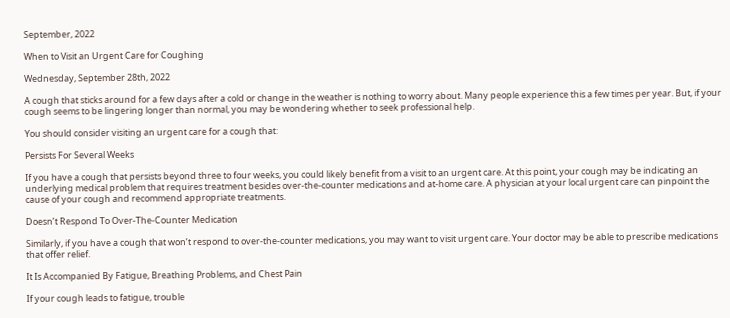September, 2022

When to Visit an Urgent Care for Coughing

Wednesday, September 28th, 2022

A cough that sticks around for a few days after a cold or change in the weather is nothing to worry about. Many people experience this a few times per year. But, if your cough seems to be lingering longer than normal, you may be wondering whether to seek professional help.

You should consider visiting an urgent care for a cough that:

Persists For Several Weeks

If you have a cough that persists beyond three to four weeks, you could likely benefit from a visit to an urgent care. At this point, your cough may be indicating an underlying medical problem that requires treatment besides over-the-counter medications and at-home care. A physician at your local urgent care can pinpoint the cause of your cough and recommend appropriate treatments.

Doesn’t Respond To Over-The-Counter Medication

Similarly, if you have a cough that won’t respond to over-the-counter medications, you may want to visit urgent care. Your doctor may be able to prescribe medications that offer relief.

It Is Accompanied By Fatigue, Breathing Problems, and Chest Pain

If your cough leads to fatigue, trouble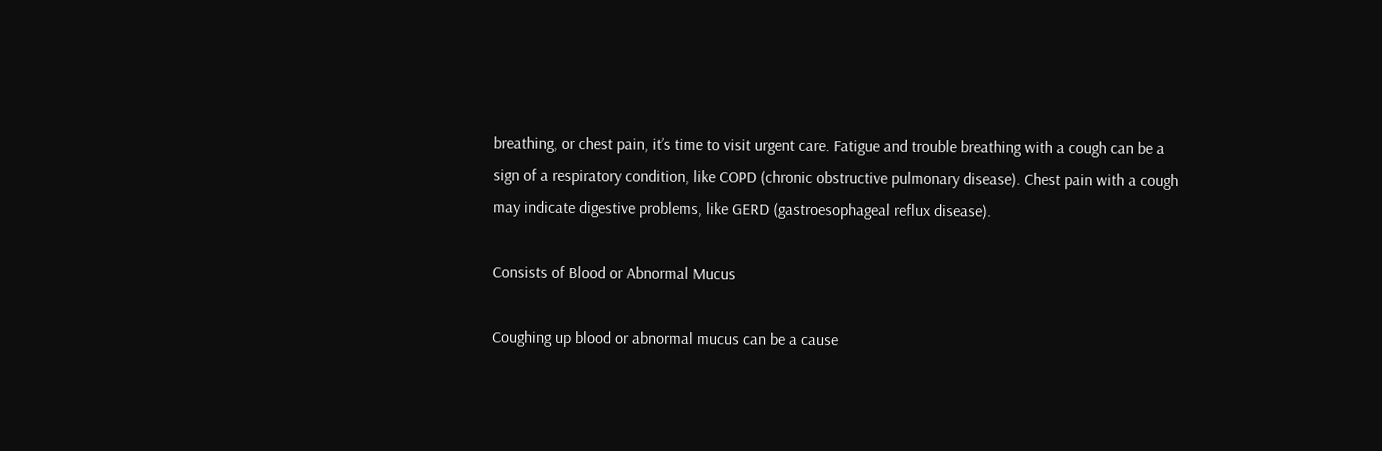breathing, or chest pain, it’s time to visit urgent care. Fatigue and trouble breathing with a cough can be a sign of a respiratory condition, like COPD (chronic obstructive pulmonary disease). Chest pain with a cough may indicate digestive problems, like GERD (gastroesophageal reflux disease).

Consists of Blood or Abnormal Mucus

Coughing up blood or abnormal mucus can be a cause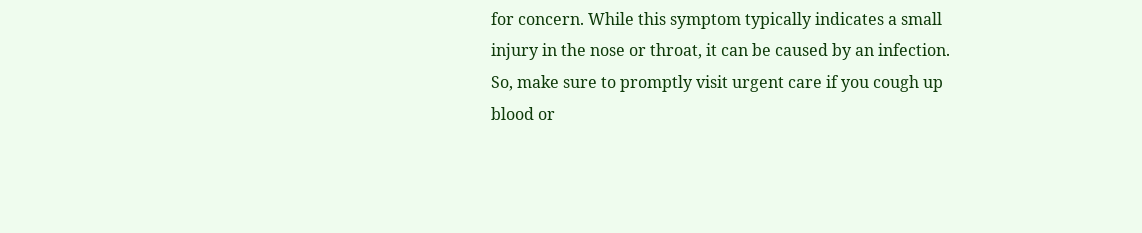for concern. While this symptom typically indicates a small injury in the nose or throat, it can be caused by an infection. So, make sure to promptly visit urgent care if you cough up blood or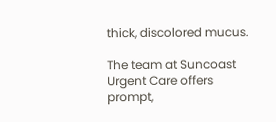thick, discolored mucus.

The team at Suncoast Urgent Care offers prompt,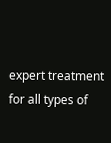expert treatment for all types of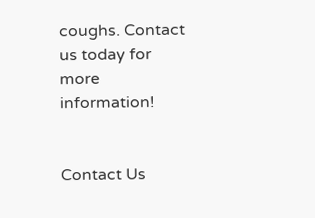coughs. Contact us today for more information!


Contact Us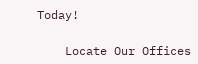Today!

    Locate Our Offices